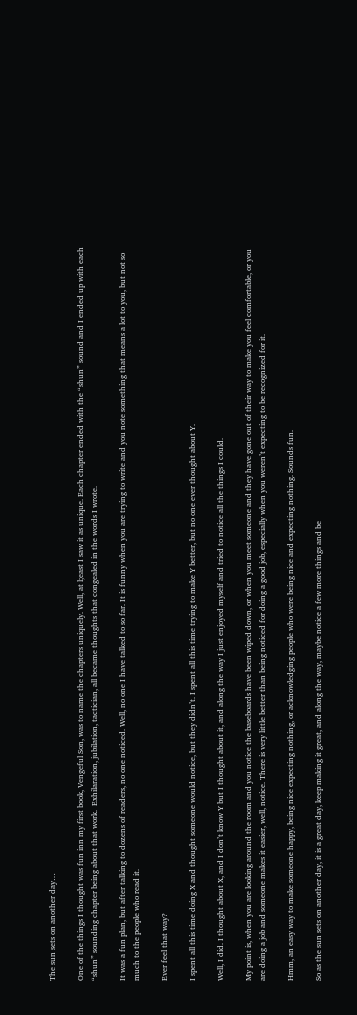The sun sets on another day…

One of the things I thought was fun inn my first book, Vengeful Son, was to name the chapters uniquely. Well, at l;east I saw it as unique. Each chapter ended with the “shun” sound and I ended up with each “shun” sounding chapter being about that work.  Exhilaration, jubilation, tactician, all became thoughts that congealed in the words I wrote.

It was a fun plan, but after talking to dozens of readers, no one noticed. Well, no one I have talked to so far. It is funny when you are trying to write and you note something that means a lot to you, but not so much to the people who read it.

Ever feel that way?

I spent all this time doing X and thought someone would notice, but they didn’t. I spent all this time trying to make Y better, but no one ever thought about Y.

Well, I did. I thought about X, and I don’t know Y but I thought about it, and along the way I just enjoyed myself and tried to notice all the things I could.

My point is, when you are looking around the room and you notice the baseboards have been wiped down, or when you meet someone and they have gone out of their way to make you feel comfortable, or you are doing a job and someone makes it easier, well, notice. There is very little better than being noticed for doing a good job, especially when you weren’t expecting to be recognized for it.

Hmm, an easy way to make someone happy, being nice expecting nothing, or acknowledging people who were being nice and expecting nothing. Sounds fun.

So as the sun sets on another day, it is a great day, keep making it great, and along the way, maybe notice a few more things and be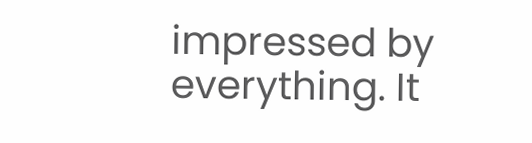impressed by everything. It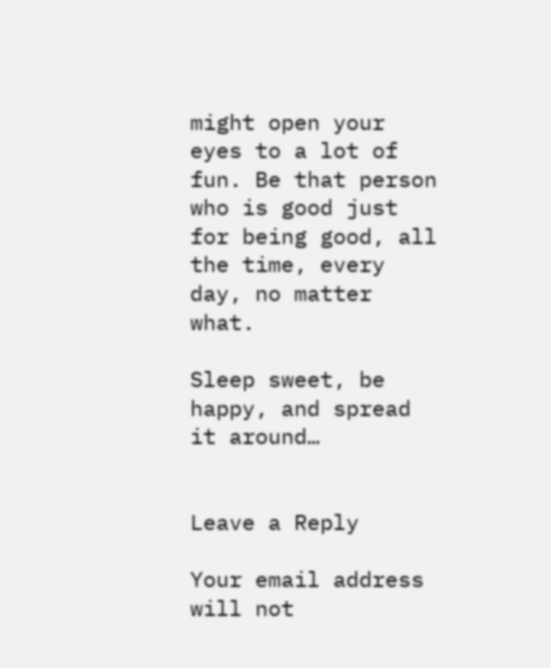might open your eyes to a lot of fun. Be that person who is good just for being good, all the time, every day, no matter what.

Sleep sweet, be happy, and spread it around…


Leave a Reply

Your email address will not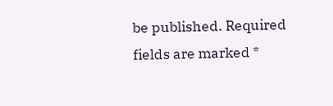be published. Required fields are marked *